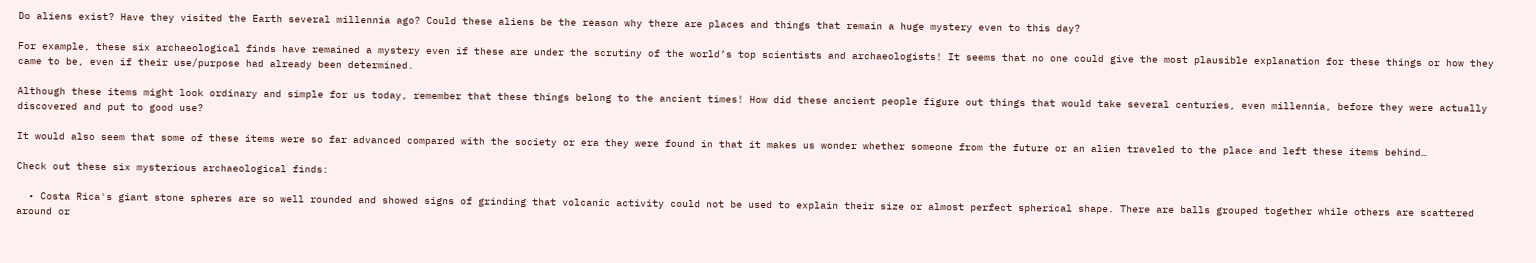Do aliens exist? Have they visited the Earth several millennia ago? Could these aliens be the reason why there are places and things that remain a huge mystery even to this day?

For example, these six archaeological finds have remained a mystery even if these are under the scrutiny of the world’s top scientists and archaeologists! It seems that no one could give the most plausible explanation for these things or how they came to be, even if their use/purpose had already been determined.

Although these items might look ordinary and simple for us today, remember that these things belong to the ancient times! How did these ancient people figure out things that would take several centuries, even millennia, before they were actually discovered and put to good use?

It would also seem that some of these items were so far advanced compared with the society or era they were found in that it makes us wonder whether someone from the future or an alien traveled to the place and left these items behind…

Check out these six mysterious archaeological finds:

  • Costa Rica's giant stone spheres are so well rounded and showed signs of grinding that volcanic activity could not be used to explain their size or almost perfect spherical shape. There are balls grouped together while others are scattered around or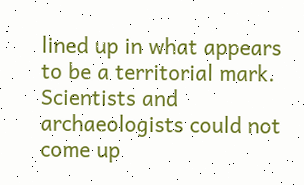lined up in what appears to be a territorial mark. Scientists and archaeologists could not come up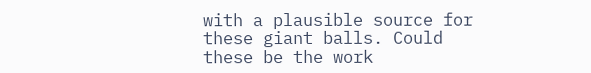with a plausible source for these giant balls. Could these be the work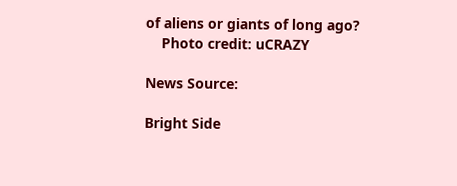of aliens or giants of long ago?
    Photo credit: uCRAZY

News Source:

Bright Side